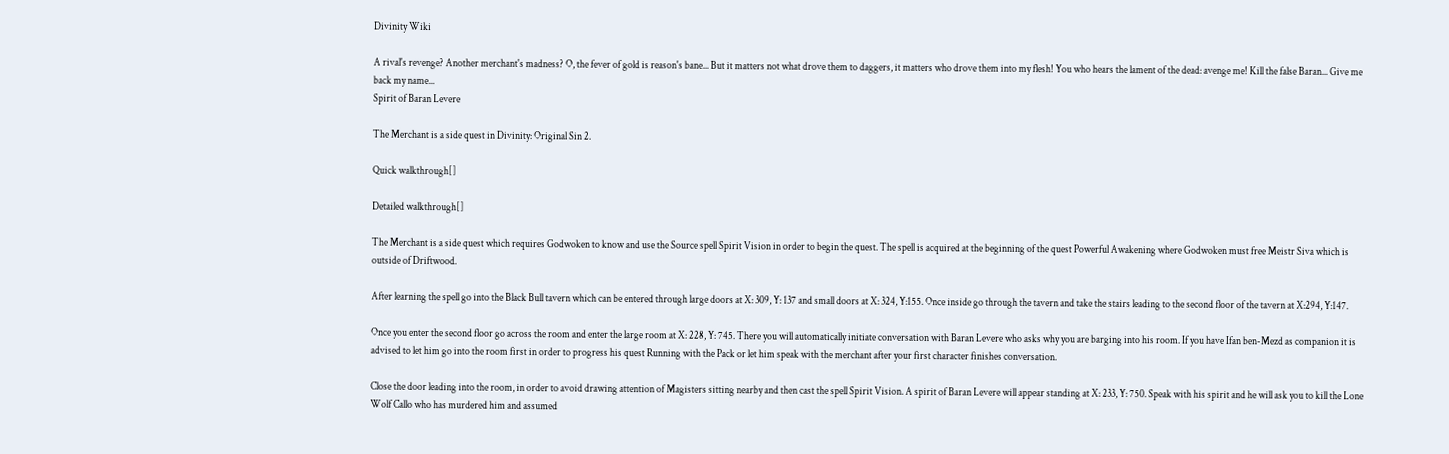Divinity Wiki

A rival's revenge? Another merchant's madness? O, the fever of gold is reason's bane... But it matters not what drove them to daggers, it matters who drove them into my flesh! You who hears the lament of the dead: avenge me! Kill the false Baran... Give me back my name...
Spirit of Baran Levere

The Merchant is a side quest in Divinity: Original Sin 2.

Quick walkthrough[]

Detailed walkthrough[]

The Merchant is a side quest which requires Godwoken to know and use the Source spell Spirit Vision in order to begin the quest. The spell is acquired at the beginning of the quest Powerful Awakening where Godwoken must free Meistr Siva which is outside of Driftwood.

After learning the spell go into the Black Bull tavern which can be entered through large doors at X: 309, Y: 137 and small doors at X: 324, Y:155. Once inside go through the tavern and take the stairs leading to the second floor of the tavern at X:294, Y:147.

Once you enter the second floor go across the room and enter the large room at X: 228, Y: 745. There you will automatically initiate conversation with Baran Levere who asks why you are barging into his room. If you have Ifan ben-Mezd as companion it is advised to let him go into the room first in order to progress his quest Running with the Pack or let him speak with the merchant after your first character finishes conversation.

Close the door leading into the room, in order to avoid drawing attention of Magisters sitting nearby and then cast the spell Spirit Vision. A spirit of Baran Levere will appear standing at X: 233, Y: 750. Speak with his spirit and he will ask you to kill the Lone Wolf Callo who has murdered him and assumed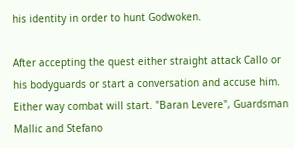his identity in order to hunt Godwoken.

After accepting the quest either straight attack Callo or his bodyguards or start a conversation and accuse him. Either way combat will start. "Baran Levere", Guardsman Mallic and Stefano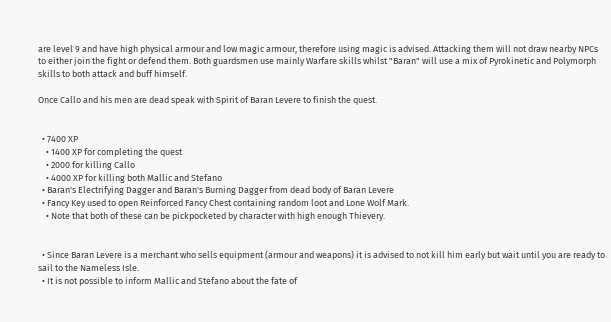are level 9 and have high physical armour and low magic armour, therefore using magic is advised. Attacking them will not draw nearby NPCs to either join the fight or defend them. Both guardsmen use mainly Warfare skills whilst "Baran" will use a mix of Pyrokinetic and Polymorph skills to both attack and buff himself.

Once Callo and his men are dead speak with Spirit of Baran Levere to finish the quest.


  • 7400 XP
    • 1400 XP for completing the quest
    • 2000 for killing Callo
    • 4000 XP for killing both Mallic and Stefano
  • Baran's Electrifying Dagger and Baran's Burning Dagger from dead body of Baran Levere
  • Fancy Key used to open Reinforced Fancy Chest containing random loot and Lone Wolf Mark.
    • Note that both of these can be pickpocketed by character with high enough Thievery.


  • Since Baran Levere is a merchant who sells equipment (armour and weapons) it is advised to not kill him early but wait until you are ready to sail to the Nameless Isle.
  • It is not possible to inform Mallic and Stefano about the fate of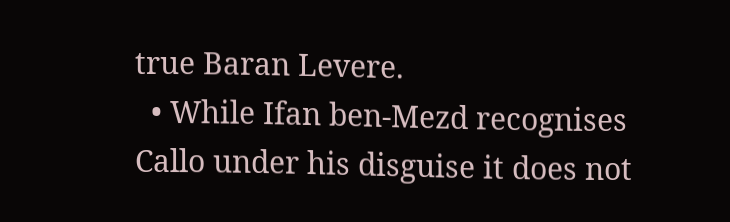true Baran Levere.
  • While Ifan ben-Mezd recognises Callo under his disguise it does not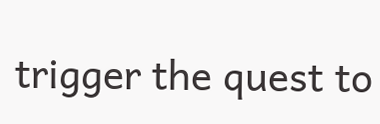trigger the quest to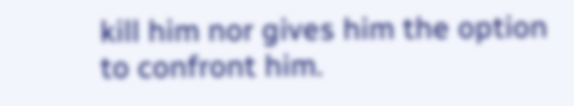kill him nor gives him the option to confront him.